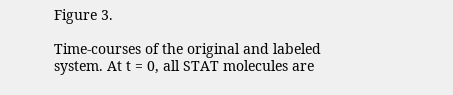Figure 3.

Time-courses of the original and labeled system. At t = 0, all STAT molecules are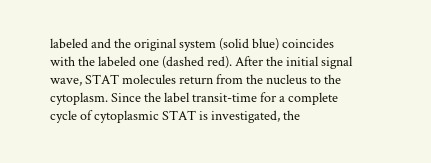labeled and the original system (solid blue) coincides with the labeled one (dashed red). After the initial signal wave, STAT molecules return from the nucleus to the cytoplasm. Since the label transit-time for a complete cycle of cytoplasmic STAT is investigated, the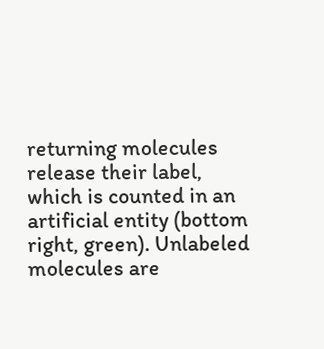returning molecules release their label, which is counted in an artificial entity (bottom right, green). Unlabeled molecules are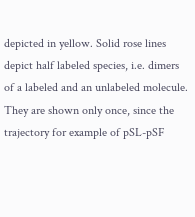depicted in yellow. Solid rose lines depict half labeled species, i.e. dimers of a labeled and an unlabeled molecule. They are shown only once, since the trajectory for example of pSL-pSF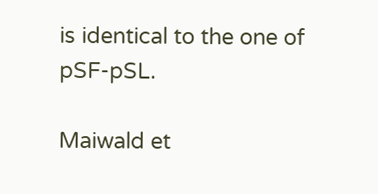is identical to the one of pSF-pSL.

Maiwald et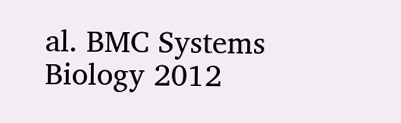al. BMC Systems Biology 2012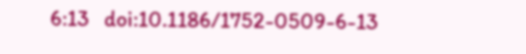6:13   doi:10.1186/1752-0509-6-13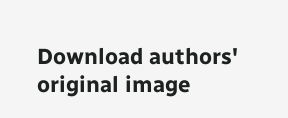Download authors' original image